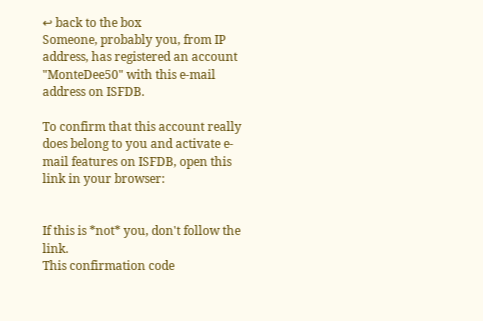↩ back to the box
Someone, probably you, from IP address, has registered an account "MonteDee50" with this e-mail address on ISFDB.

To confirm that this account really does belong to you and activate e-mail features on ISFDB, open this link in your browser:


If this is *not* you, don't follow the link.
This confirmation code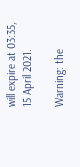will expire at 03:35, 15 April 2021.

Warning: the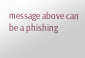message above can be a phishing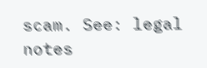scam. See: legal notes